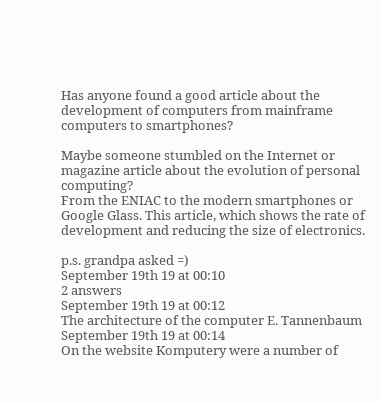Has anyone found a good article about the development of computers from mainframe computers to smartphones?

Maybe someone stumbled on the Internet or magazine article about the evolution of personal computing?
From the ENIAC to the modern smartphones or Google Glass. This article, which shows the rate of development and reducing the size of electronics.

p.s. grandpa asked =)
September 19th 19 at 00:10
2 answers
September 19th 19 at 00:12
The architecture of the computer E. Tannenbaum
September 19th 19 at 00:14
On the website Komputery were a number of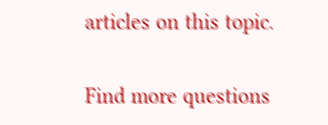articles on this topic.

Find more questions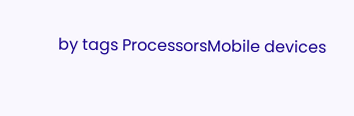by tags ProcessorsMobile devices